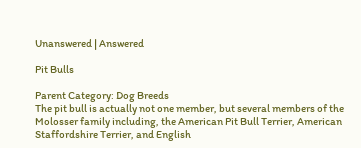Unanswered | Answered

Pit Bulls

Parent Category: Dog Breeds
The pit bull is actually not one member, but several members of the Molosser family including, the American Pit Bull Terrier, American Staffordshire Terrier, and English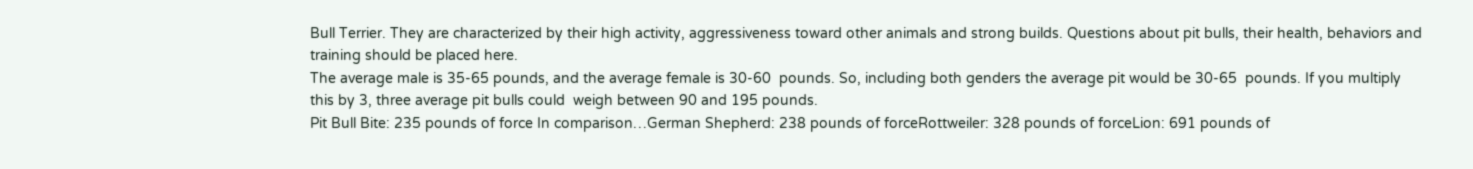Bull Terrier. They are characterized by their high activity, aggressiveness toward other animals and strong builds. Questions about pit bulls, their health, behaviors and training should be placed here.
The average male is 35-65 pounds, and the average female is 30-60  pounds. So, including both genders the average pit would be 30-65  pounds. If you multiply this by 3, three average pit bulls could  weigh between 90 and 195 pounds.
Pit Bull Bite: 235 pounds of force In comparison…German Shepherd: 238 pounds of forceRottweiler: 328 pounds of forceLion: 691 pounds of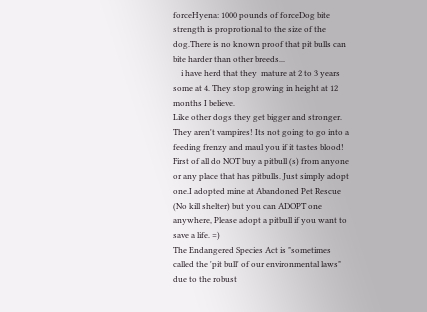forceHyena: 1000 pounds of forceDog bite strength is proprotional to the size of the dog.There is no known proof that pit bulls can bite harder than other breeds...
    i have herd that they  mature at 2 to 3 years some at 4. They stop growing in height at 12  months I believe.
Like other dogs they get bigger and stronger.
They aren't vampires! Its not going to go into a feeding frenzy and maul you if it tastes blood!
First of all do NOT buy a pitbull (s) from anyone or any place that has pitbulls. Just simply adopt one.I adopted mine at Abandoned Pet Rescue (No kill shelter) but you can ADOPT one anywhere, Please adopt a pitbull if you want to save a life. =)
The Endangered Species Act is "sometimes called the 'pit bull' of our environmental laws" due to the robust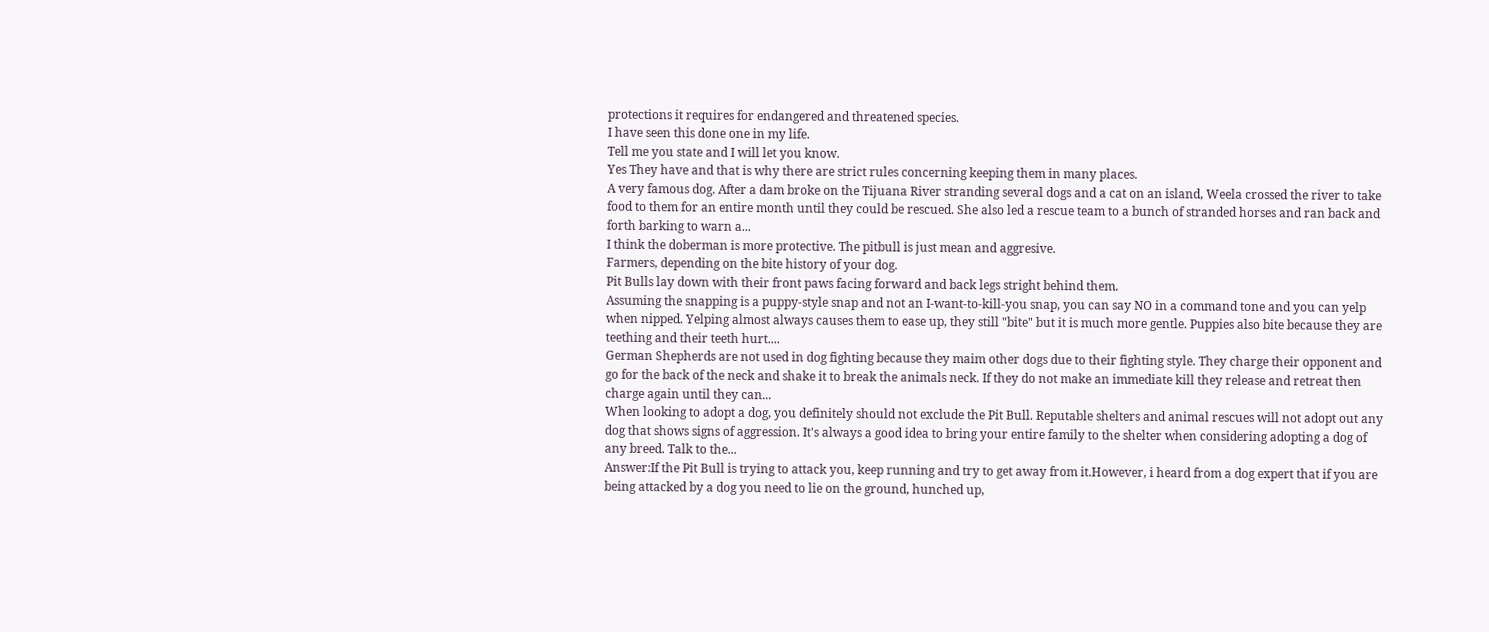protections it requires for endangered and threatened species.
I have seen this done one in my life.
Tell me you state and I will let you know.
Yes They have and that is why there are strict rules concerning keeping them in many places.
A very famous dog. After a dam broke on the Tijuana River stranding several dogs and a cat on an island, Weela crossed the river to take food to them for an entire month until they could be rescued. She also led a rescue team to a bunch of stranded horses and ran back and forth barking to warn a...
I think the doberman is more protective. The pitbull is just mean and aggresive.
Farmers, depending on the bite history of your dog.
Pit Bulls lay down with their front paws facing forward and back legs stright behind them.
Assuming the snapping is a puppy-style snap and not an I-want-to-kill-you snap, you can say NO in a command tone and you can yelp when nipped. Yelping almost always causes them to ease up, they still "bite" but it is much more gentle. Puppies also bite because they are teething and their teeth hurt....
German Shepherds are not used in dog fighting because they maim other dogs due to their fighting style. They charge their opponent and go for the back of the neck and shake it to break the animals neck. If they do not make an immediate kill they release and retreat then charge again until they can...
When looking to adopt a dog, you definitely should not exclude the Pit Bull. Reputable shelters and animal rescues will not adopt out any dog that shows signs of aggression. It's always a good idea to bring your entire family to the shelter when considering adopting a dog of any breed. Talk to the...
Answer:If the Pit Bull is trying to attack you, keep running and try to get away from it.However, i heard from a dog expert that if you are being attacked by a dog you need to lie on the ground, hunched up,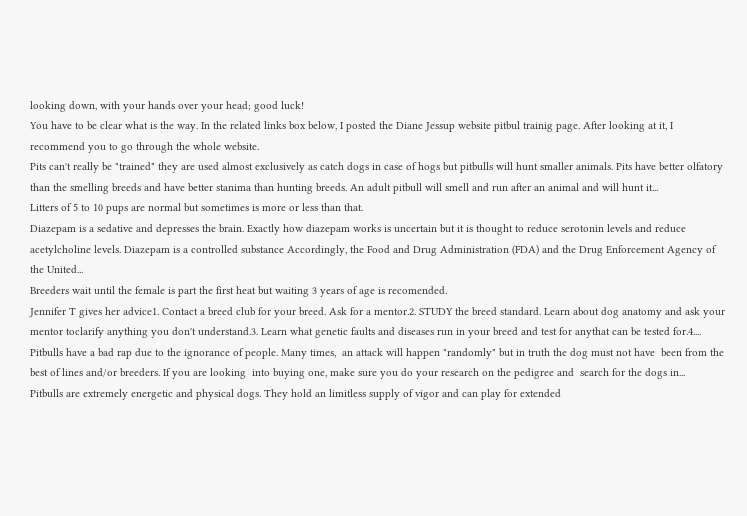looking down, with your hands over your head; good luck!
You have to be clear what is the way. In the related links box below, I posted the Diane Jessup website pitbul trainig page. After looking at it, I recommend you to go through the whole website.
Pits can't really be "trained" they are used almost exclusively as catch dogs in case of hogs but pitbulls will hunt smaller animals. Pits have better olfatory than the smelling breeds and have better stanima than hunting breeds. An adult pitbull will smell and run after an animal and will hunt it...
Litters of 5 to 10 pups are normal but sometimes is more or less than that.
Diazepam is a sedative and depresses the brain. Exactly how diazepam works is uncertain but it is thought to reduce serotonin levels and reduce acetylcholine levels. Diazepam is a controlled substance Accordingly, the Food and Drug Administration (FDA) and the Drug Enforcement Agency of the United...
Breeders wait until the female is part the first heat but waiting 3 years of age is recomended.
Jennifer T gives her advice1. Contact a breed club for your breed. Ask for a mentor.2. STUDY the breed standard. Learn about dog anatomy and ask your mentor toclarify anything you don't understand.3. Learn what genetic faults and diseases run in your breed and test for anythat can be tested for.4....
Pitbulls have a bad rap due to the ignorance of people. Many times,  an attack will happen "randomly" but in truth the dog must not have  been from the best of lines and/or breeders. If you are looking  into buying one, make sure you do your research on the pedigree and  search for the dogs in...
Pitbulls are extremely energetic and physical dogs. They hold an limitless supply of vigor and can play for extended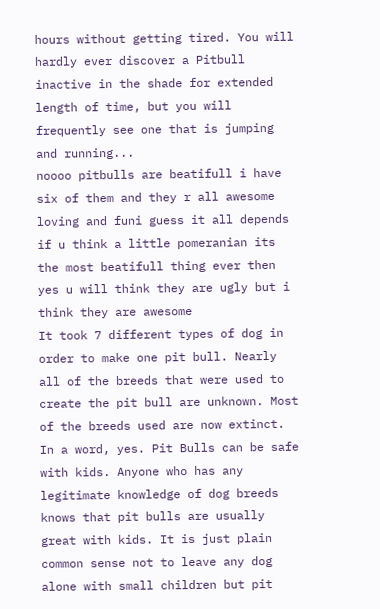hours without getting tired. You will hardly ever discover a Pitbull inactive in the shade for extended length of time, but you will frequently see one that is jumping and running...
noooo pitbulls are beatifull i have six of them and they r all awesome loving and funi guess it all depends if u think a little pomeranian its the most beatifull thing ever then yes u will think they are ugly but i think they are awesome
It took 7 different types of dog in order to make one pit bull. Nearly all of the breeds that were used to create the pit bull are unknown. Most of the breeds used are now extinct.
In a word, yes. Pit Bulls can be safe with kids. Anyone who has any legitimate knowledge of dog breeds knows that pit bulls are usually great with kids. It is just plain common sense not to leave any dog alone with small children but pit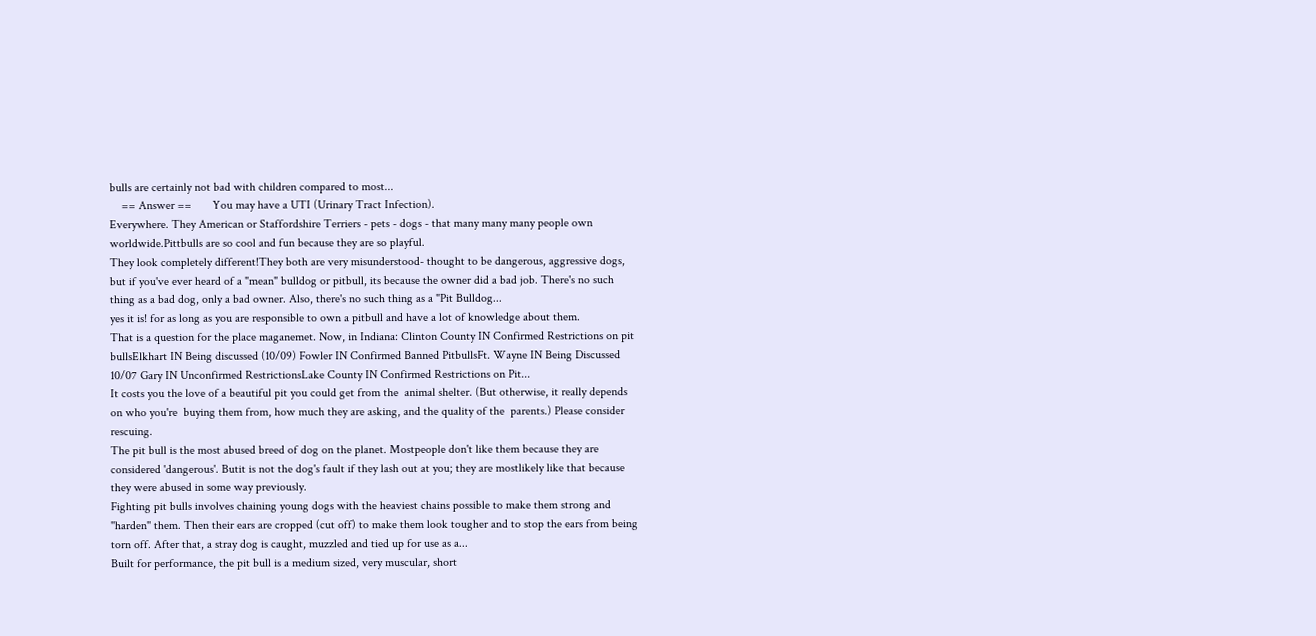bulls are certainly not bad with children compared to most...
    == Answer ==       You may have a UTI (Urinary Tract Infection).
Everywhere. They American or Staffordshire Terriers - pets - dogs - that many many many people own worldwide.Pittbulls are so cool and fun because they are so playful.
They look completely different!They both are very misunderstood- thought to be dangerous, aggressive dogs, but if you've ever heard of a "mean" bulldog or pitbull, its because the owner did a bad job. There's no such thing as a bad dog, only a bad owner. Also, there's no such thing as a "Pit Bulldog...
yes it is! for as long as you are responsible to own a pitbull and have a lot of knowledge about them.
That is a question for the place maganemet. Now, in Indiana: Clinton County IN Confirmed Restrictions on pit bullsElkhart IN Being discussed (10/09) Fowler IN Confirmed Banned PitbullsFt. Wayne IN Being Discussed 10/07 Gary IN Unconfirmed RestrictionsLake County IN Confirmed Restrictions on Pit...
It costs you the love of a beautiful pit you could get from the  animal shelter. (But otherwise, it really depends on who you're  buying them from, how much they are asking, and the quality of the  parents.) Please consider rescuing.
The pit bull is the most abused breed of dog on the planet. Mostpeople don't like them because they are considered 'dangerous'. Butit is not the dog's fault if they lash out at you; they are mostlikely like that because they were abused in some way previously.
Fighting pit bulls involves chaining young dogs with the heaviest chains possible to make them strong and ''harden'' them. Then their ears are cropped (cut off) to make them look tougher and to stop the ears from being torn off. After that, a stray dog is caught, muzzled and tied up for use as a...
Built for performance, the pit bull is a medium sized, very muscular, short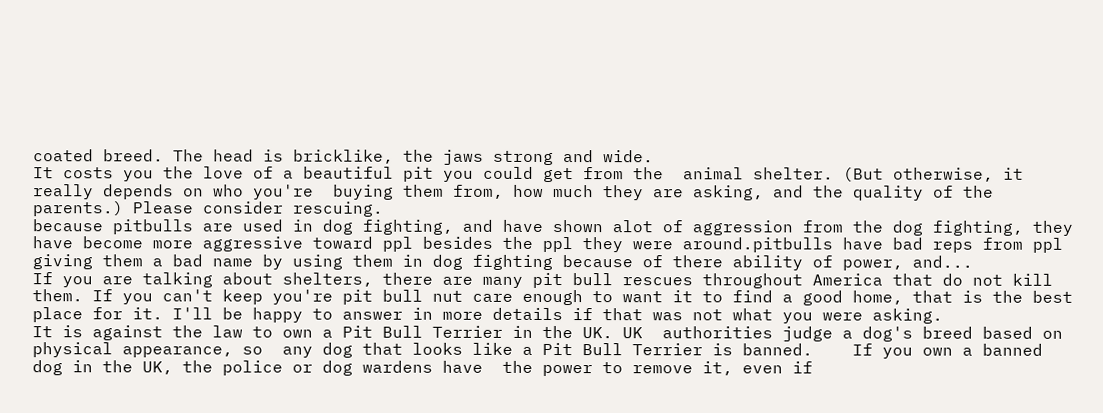coated breed. The head is bricklike, the jaws strong and wide.
It costs you the love of a beautiful pit you could get from the  animal shelter. (But otherwise, it really depends on who you're  buying them from, how much they are asking, and the quality of the  parents.) Please consider rescuing.
because pitbulls are used in dog fighting, and have shown alot of aggression from the dog fighting, they have become more aggressive toward ppl besides the ppl they were around.pitbulls have bad reps from ppl giving them a bad name by using them in dog fighting because of there ability of power, and...
If you are talking about shelters, there are many pit bull rescues throughout America that do not kill them. If you can't keep you're pit bull nut care enough to want it to find a good home, that is the best place for it. I'll be happy to answer in more details if that was not what you were asking.
It is against the law to own a Pit Bull Terrier in the UK. UK  authorities judge a dog's breed based on physical appearance, so  any dog that looks like a Pit Bull Terrier is banned.    If you own a banned dog in the UK, the police or dog wardens have  the power to remove it, even if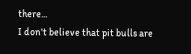there...
I don't believe that pit bulls are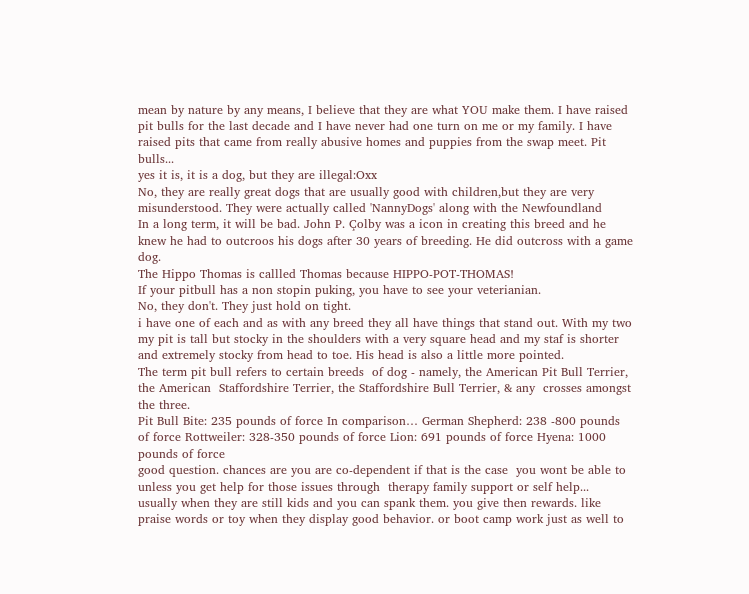mean by nature by any means, I believe that they are what YOU make them. I have raised pit bulls for the last decade and I have never had one turn on me or my family. I have raised pits that came from really abusive homes and puppies from the swap meet. Pit bulls...
yes it is, it is a dog, but they are illegal:Oxx
No, they are really great dogs that are usually good with children,but they are very misunderstood. They were actually called 'NannyDogs' along with the Newfoundland
In a long term, it will be bad. John P. Çolby was a icon in creating this breed and he knew he had to outcroos his dogs after 30 years of breeding. He did outcross with a game dog.
The Hippo Thomas is callled Thomas because HIPPO-POT-THOMAS!
If your pitbull has a non stopin puking, you have to see your veterianian.
No, they don't. They just hold on tight.
i have one of each and as with any breed they all have things that stand out. With my two my pit is tall but stocky in the shoulders with a very square head and my staf is shorter and extremely stocky from head to toe. His head is also a little more pointed.
The term pit bull refers to certain breeds  of dog - namely, the American Pit Bull Terrier, the American  Staffordshire Terrier, the Staffordshire Bull Terrier, & any  crosses amongst the three.
Pit Bull Bite: 235 pounds of force In comparison… German Shepherd: 238 -800 pounds of force Rottweiler: 328-350 pounds of force Lion: 691 pounds of force Hyena: 1000 pounds of force
good question. chances are you are co-dependent if that is the case  you wont be able to unless you get help for those issues through  therapy family support or self help...
usually when they are still kids and you can spank them. you give then rewards. like praise words or toy when they display good behavior. or boot camp work just as well to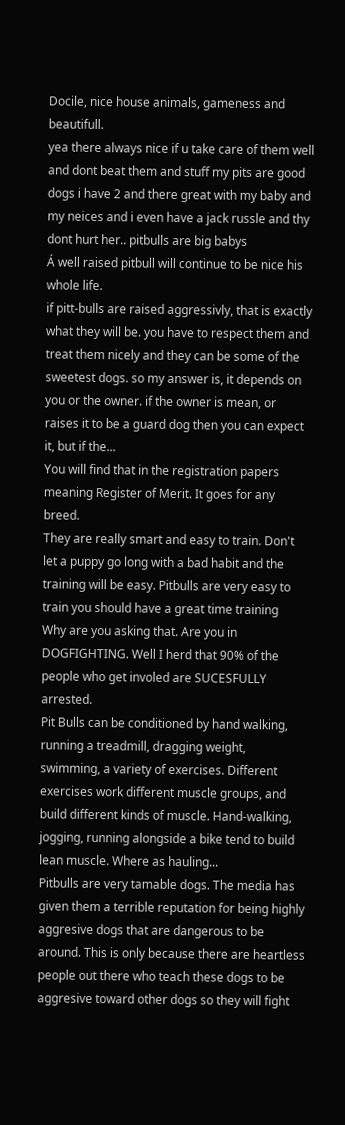Docile, nice house animals, gameness and beautifull.
yea there always nice if u take care of them well and dont beat them and stuff my pits are good dogs i have 2 and there great with my baby and my neices and i even have a jack russle and thy dont hurt her.. pitbulls are big babys
Á well raised pitbull will continue to be nice his whole life.
if pitt-bulls are raised aggressivly, that is exactly what they will be. you have to respect them and treat them nicely and they can be some of the sweetest dogs. so my answer is, it depends on you or the owner. if the owner is mean, or raises it to be a guard dog then you can expect it, but if the...
You will find that in the registration papers meaning Register of Merit. It goes for any breed.
They are really smart and easy to train. Don't let a puppy go long with a bad habit and the training will be easy. Pitbulls are very easy to train you should have a great time training
Why are you asking that. Are you in DOGFIGHTING. Well I herd that 90% of the people who get involed are SUCESFULLY arrested.
Pit Bulls can be conditioned by hand walking, running a treadmill, dragging weight, swimming, a variety of exercises. Different exercises work different muscle groups, and build different kinds of muscle. Hand-walking, jogging, running alongside a bike tend to build lean muscle. Where as hauling...
Pitbulls are very tamable dogs. The media has given them a terrible reputation for being highly aggresive dogs that are dangerous to be around. This is only because there are heartless people out there who teach these dogs to be aggresive toward other dogs so they will fight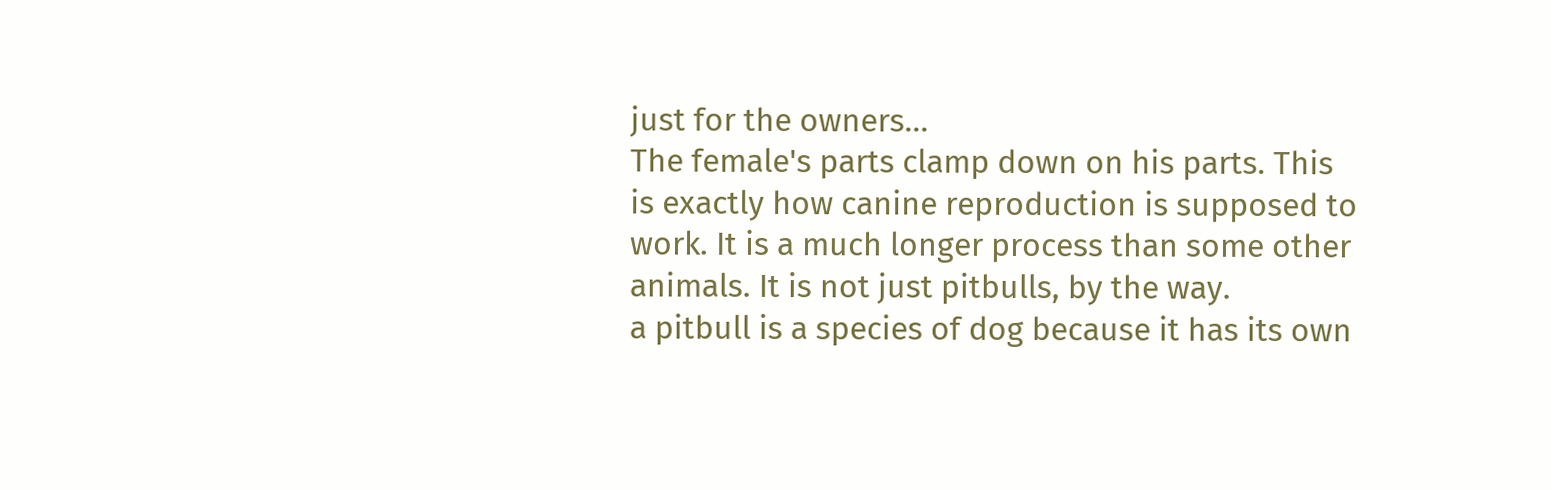just for the owners...
The female's parts clamp down on his parts. This is exactly how canine reproduction is supposed to work. It is a much longer process than some other animals. It is not just pitbulls, by the way.
a pitbull is a species of dog because it has its own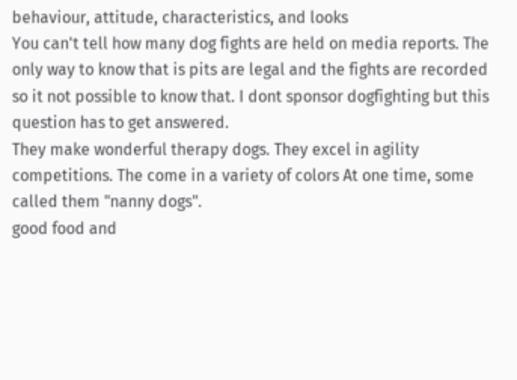behaviour, attitude, characteristics, and looks
You can't tell how many dog fights are held on media reports. The only way to know that is pits are legal and the fights are recorded so it not possible to know that. I dont sponsor dogfighting but this question has to get answered.
They make wonderful therapy dogs. They excel in agility competitions. The come in a variety of colors At one time, some called them "nanny dogs".
good food and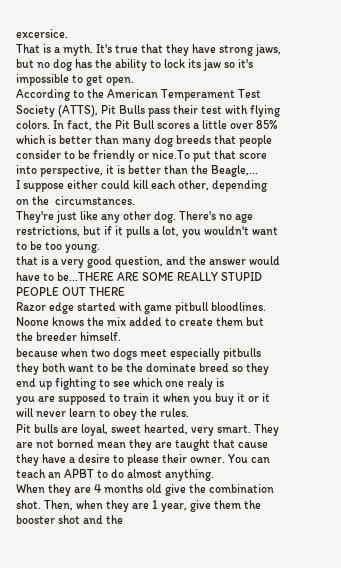excersice.
That is a myth. It's true that they have strong jaws, but no dog has the ability to lock its jaw so it's impossible to get open.
According to the American Temperament Test Society (ATTS), Pit Bulls pass their test with flying colors. In fact, the Pit Bull scores a little over 85% which is better than many dog breeds that people consider to be friendly or nice.To put that score into perspective, it is better than the Beagle,...
I suppose either could kill each other, depending on the  circumstances.
They're just like any other dog. There's no age restrictions, but if it pulls a lot, you wouldn't want to be too young.
that is a very good question, and the answer would have to be...THERE ARE SOME REALLY STUPID PEOPLE OUT THERE
Razor edge started with game pitbull bloodlines. Noone knows the mix added to create them but the breeder himself.
because when two dogs meet especially pitbulls they both want to be the dominate breed so they end up fighting to see which one realy is
you are supposed to train it when you buy it or it will never learn to obey the rules.
Pit bulls are loyal, sweet hearted, very smart. They are not borned mean they are taught that cause they have a desire to please their owner. You can teach an APBT to do almost anything.
When they are 4 months old give the combination shot. Then, when they are 1 year, give them the booster shot and the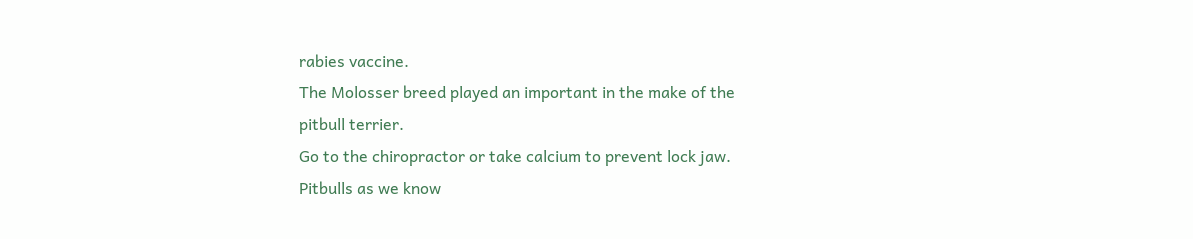rabies vaccine.
The Molosser breed played an important in the make of the pitbull terrier.
Go to the chiropractor or take calcium to prevent lock jaw.
Pitbulls as we know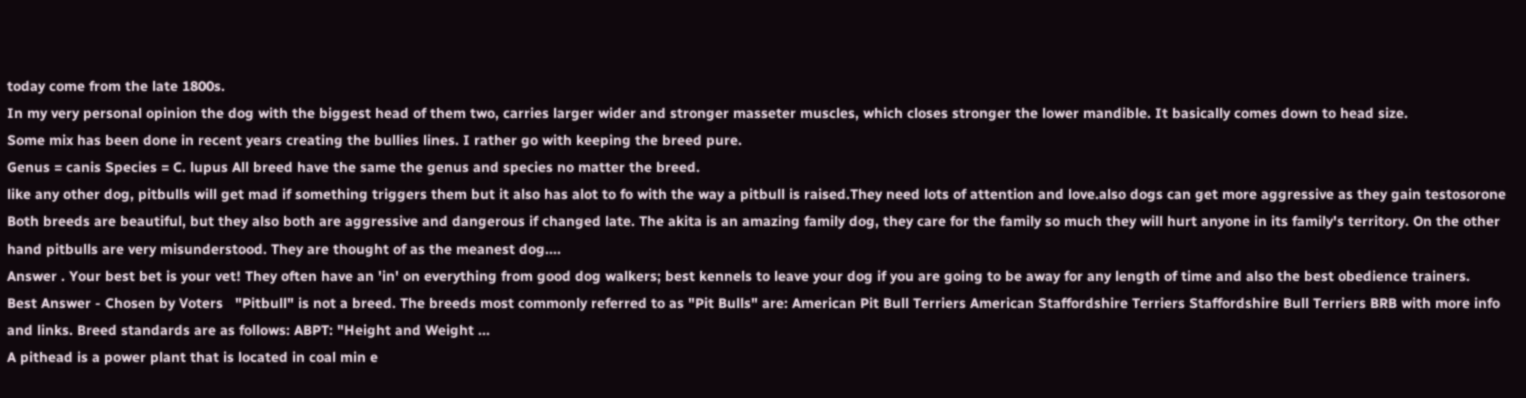today come from the late 1800s.
In my very personal opinion the dog with the biggest head of them two, carries larger wider and stronger masseter muscles, which closes stronger the lower mandible. It basically comes down to head size.
Some mix has been done in recent years creating the bullies lines. I rather go with keeping the breed pure.
Genus = canis Species = C. lupus All breed have the same the genus and species no matter the breed.
like any other dog, pitbulls will get mad if something triggers them but it also has alot to fo with the way a pitbull is raised.They need lots of attention and love.also dogs can get more aggressive as they gain testosorone
Both breeds are beautiful, but they also both are aggressive and dangerous if changed late. The akita is an amazing family dog, they care for the family so much they will hurt anyone in its family's territory. On the other hand pitbulls are very misunderstood. They are thought of as the meanest dog....
Answer . Your best bet is your vet! They often have an 'in' on everything from good dog walkers; best kennels to leave your dog if you are going to be away for any length of time and also the best obedience trainers.
Best Answer - Chosen by Voters   "Pitbull" is not a breed. The breeds most commonly referred to as "Pit Bulls" are: American Pit Bull Terriers American Staffordshire Terriers Staffordshire Bull Terriers BRB with more info and links. Breed standards are as follows: ABPT: "Height and Weight ...
A pithead is a power plant that is located in coal min e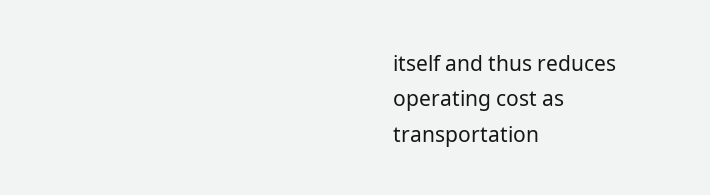itself and thus reduces operating cost as transportation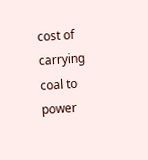cost of carrying coal to power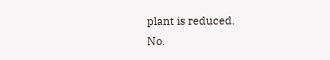plant is reduced.
No.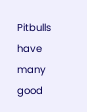Pitbulls have many good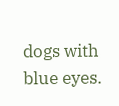dogs with blue eyes.